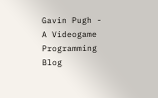Gavin Pugh - A Videogame Programming Blog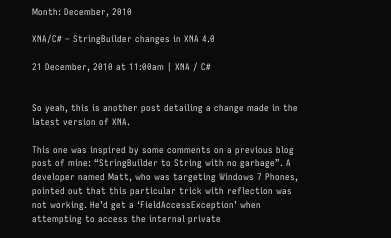Month: December, 2010

XNA/C# – StringBuilder changes in XNA 4.0

21 December, 2010 at 11:00am | XNA / C#


So yeah, this is another post detailing a change made in the latest version of XNA.

This one was inspired by some comments on a previous blog post of mine: “StringBuilder to String with no garbage”. A developer named Matt, who was targeting Windows 7 Phones, pointed out that this particular trick with reflection was not working. He’d get a ‘FieldAccessException’ when attempting to access the internal private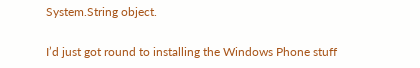System.String object.

I’d just got round to installing the Windows Phone stuff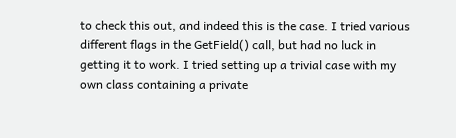to check this out, and indeed this is the case. I tried various different flags in the GetField() call, but had no luck in getting it to work. I tried setting up a trivial case with my own class containing a private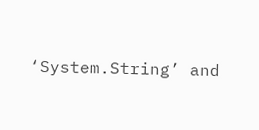‘System.String’ and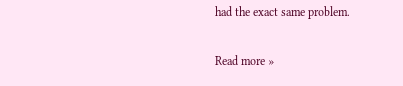had the exact same problem.

Read more »